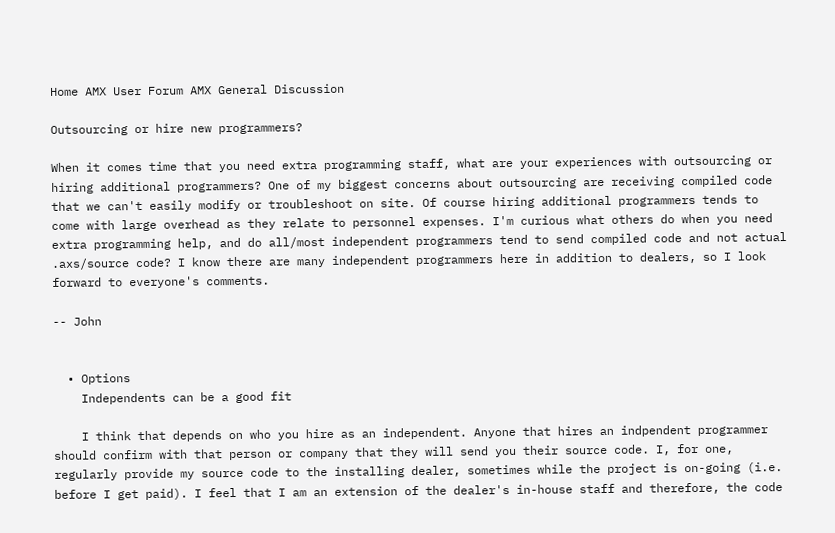Home AMX User Forum AMX General Discussion

Outsourcing or hire new programmers?

When it comes time that you need extra programming staff, what are your experiences with outsourcing or hiring additional programmers? One of my biggest concerns about outsourcing are receiving compiled code that we can't easily modify or troubleshoot on site. Of course hiring additional programmers tends to come with large overhead as they relate to personnel expenses. I'm curious what others do when you need extra programming help, and do all/most independent programmers tend to send compiled code and not actual .axs/source code? I know there are many independent programmers here in addition to dealers, so I look forward to everyone's comments.

-- John


  • Options
    Independents can be a good fit

    I think that depends on who you hire as an independent. Anyone that hires an indpendent programmer should confirm with that person or company that they will send you their source code. I, for one, regularly provide my source code to the installing dealer, sometimes while the project is on-going (i.e. before I get paid). I feel that I am an extension of the dealer's in-house staff and therefore, the code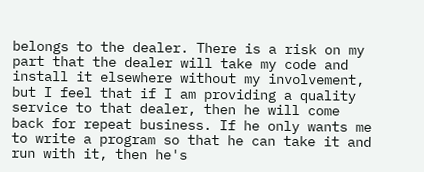belongs to the dealer. There is a risk on my part that the dealer will take my code and install it elsewhere without my involvement, but I feel that if I am providing a quality service to that dealer, then he will come back for repeat business. If he only wants me to write a program so that he can take it and run with it, then he's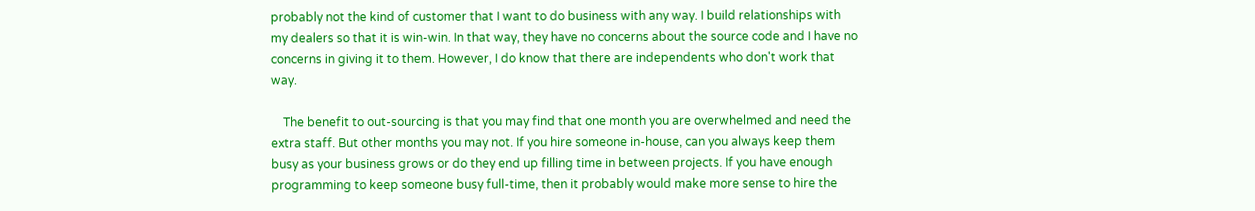probably not the kind of customer that I want to do business with any way. I build relationships with my dealers so that it is win-win. In that way, they have no concerns about the source code and I have no concerns in giving it to them. However, I do know that there are independents who don't work that way.

    The benefit to out-sourcing is that you may find that one month you are overwhelmed and need the extra staff. But other months you may not. If you hire someone in-house, can you always keep them busy as your business grows or do they end up filling time in between projects. If you have enough programming to keep someone busy full-time, then it probably would make more sense to hire the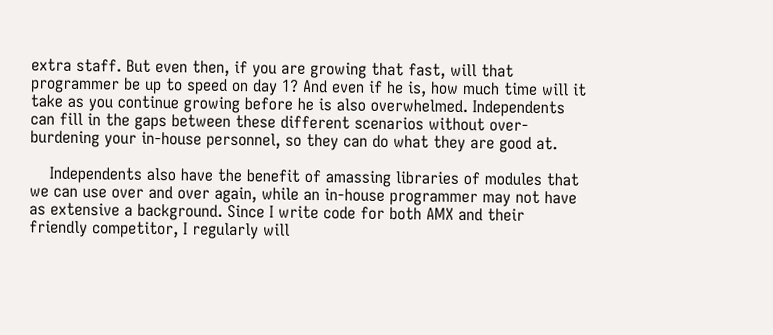extra staff. But even then, if you are growing that fast, will that programmer be up to speed on day 1? And even if he is, how much time will it take as you continue growing before he is also overwhelmed. Independents can fill in the gaps between these different scenarios without over-burdening your in-house personnel, so they can do what they are good at.

    Independents also have the benefit of amassing libraries of modules that we can use over and over again, while an in-house programmer may not have as extensive a background. Since I write code for both AMX and their friendly competitor, I regularly will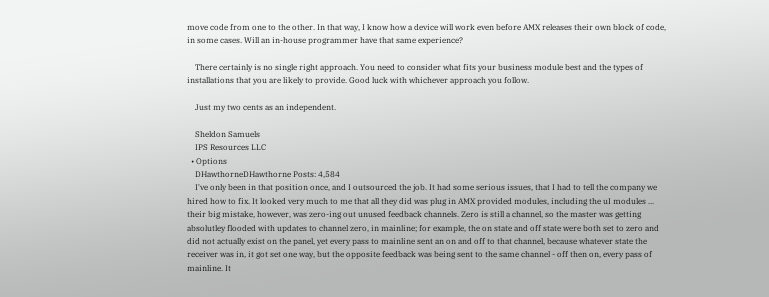move code from one to the other. In that way, I know how a device will work even before AMX releases their own block of code, in some cases. Will an in-house programmer have that same experience?

    There certainly is no single right approach. You need to consider what fits your business module best and the types of installations that you are likely to provide. Good luck with whichever approach you follow.

    Just my two cents as an independent.

    Sheldon Samuels
    IPS Resources LLC
  • Options
    DHawthorneDHawthorne Posts: 4,584
    I've only been in that position once, and I outsourced the job. It had some serious issues, that I had to tell the company we hired how to fix. It looked very much to me that all they did was plug in AMX provided modules, including the uI modules ... their big mistake, however, was zero-ing out unused feedback channels. Zero is still a channel, so the master was getting absolutley flooded with updates to channel zero, in mainline; for example, the on state and off state were both set to zero and did not actually exist on the panel, yet every pass to mainline sent an on and off to that channel, because whatever state the receiver was in, it got set one way, but the opposite feedback was being sent to the same channel - off then on, every pass of mainline. It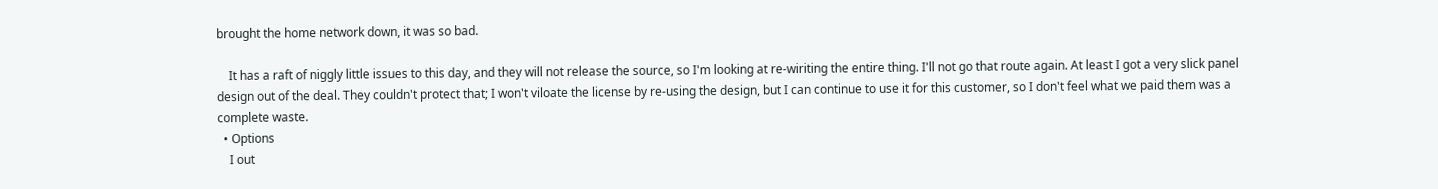brought the home network down, it was so bad.

    It has a raft of niggly little issues to this day, and they will not release the source, so I'm looking at re-wiriting the entire thing. I'll not go that route again. At least I got a very slick panel design out of the deal. They couldn't protect that; I won't viloate the license by re-using the design, but I can continue to use it for this customer, so I don't feel what we paid them was a complete waste.
  • Options
    I out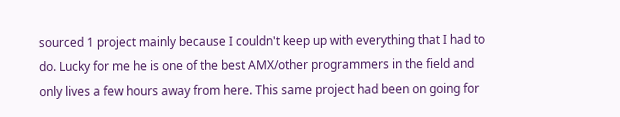sourced 1 project mainly because I couldn't keep up with everything that I had to do. Lucky for me he is one of the best AMX/other programmers in the field and only lives a few hours away from here. This same project had been on going for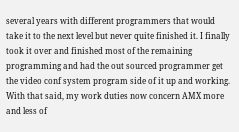several years with different programmers that would take it to the next level but never quite finished it. I finally took it over and finished most of the remaining programming and had the out sourced programmer get the video conf system program side of it up and working. With that said, my work duties now concern AMX more and less of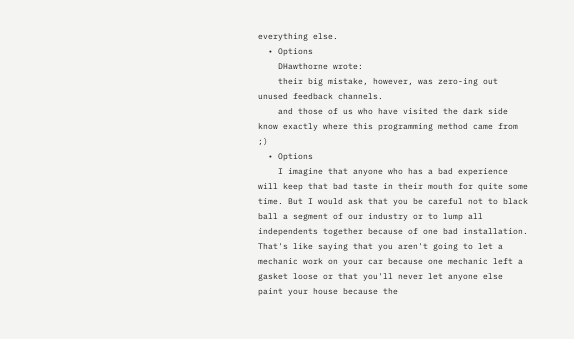everything else.
  • Options
    DHawthorne wrote:
    their big mistake, however, was zero-ing out unused feedback channels.
    and those of us who have visited the dark side know exactly where this programming method came from ;)
  • Options
    I imagine that anyone who has a bad experience will keep that bad taste in their mouth for quite some time. But I would ask that you be careful not to black ball a segment of our industry or to lump all independents together because of one bad installation. That's like saying that you aren't going to let a mechanic work on your car because one mechanic left a gasket loose or that you'll never let anyone else paint your house because the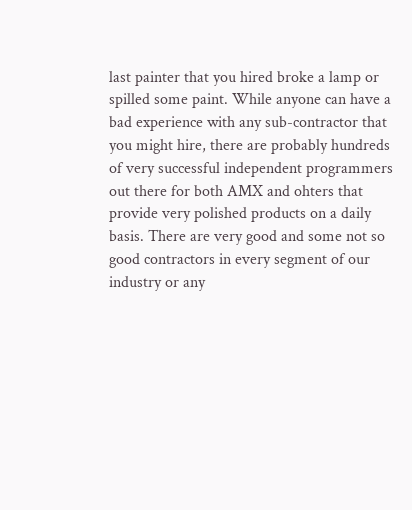last painter that you hired broke a lamp or spilled some paint. While anyone can have a bad experience with any sub-contractor that you might hire, there are probably hundreds of very successful independent programmers out there for both AMX and ohters that provide very polished products on a daily basis. There are very good and some not so good contractors in every segment of our industry or any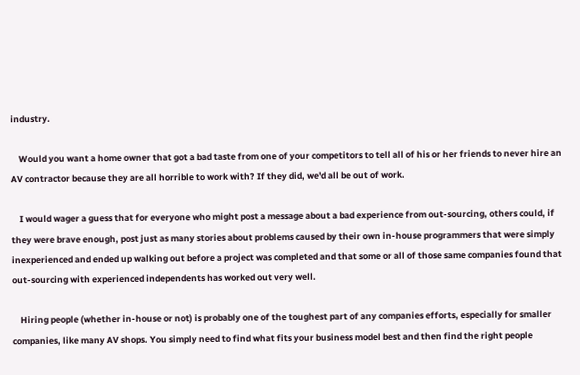industry.

    Would you want a home owner that got a bad taste from one of your competitors to tell all of his or her friends to never hire an AV contractor because they are all horrible to work with? If they did, we'd all be out of work.

    I would wager a guess that for everyone who might post a message about a bad experience from out-sourcing, others could, if they were brave enough, post just as many stories about problems caused by their own in-house programmers that were simply inexperienced and ended up walking out before a project was completed and that some or all of those same companies found that out-sourcing with experienced independents has worked out very well.

    Hiring people (whether in-house or not) is probably one of the toughest part of any companies efforts, especially for smaller companies, like many AV shops. You simply need to find what fits your business model best and then find the right people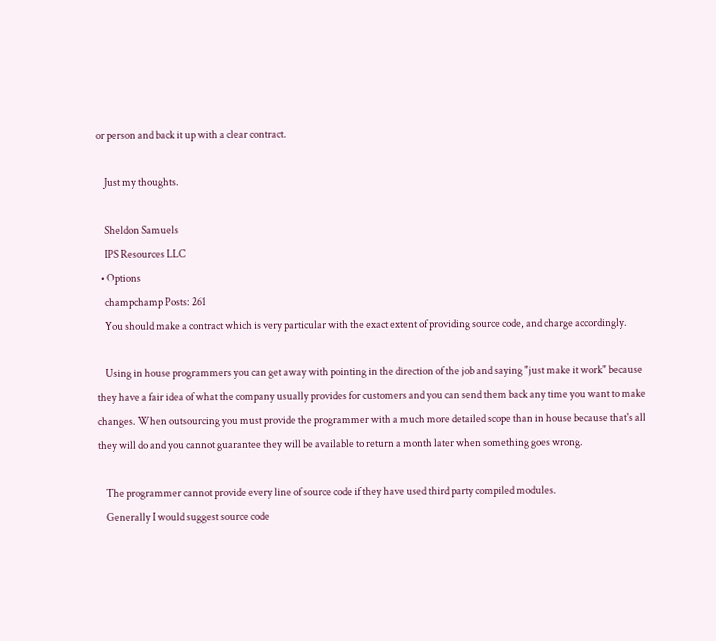or person and back it up with a clear contract.

    Just my thoughts.

    Sheldon Samuels
    IPS Resources LLC
  • Options
    champchamp Posts: 261
    You should make a contract which is very particular with the exact extent of providing source code, and charge accordingly.

    Using in house programmers you can get away with pointing in the direction of the job and saying "just make it work" because they have a fair idea of what the company usually provides for customers and you can send them back any time you want to make changes. When outsourcing you must provide the programmer with a much more detailed scope than in house because that's all they will do and you cannot guarantee they will be available to return a month later when something goes wrong.

    The programmer cannot provide every line of source code if they have used third party compiled modules.
    Generally I would suggest source code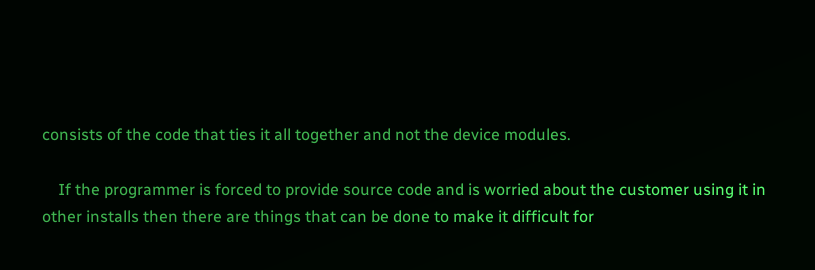consists of the code that ties it all together and not the device modules.

    If the programmer is forced to provide source code and is worried about the customer using it in other installs then there are things that can be done to make it difficult for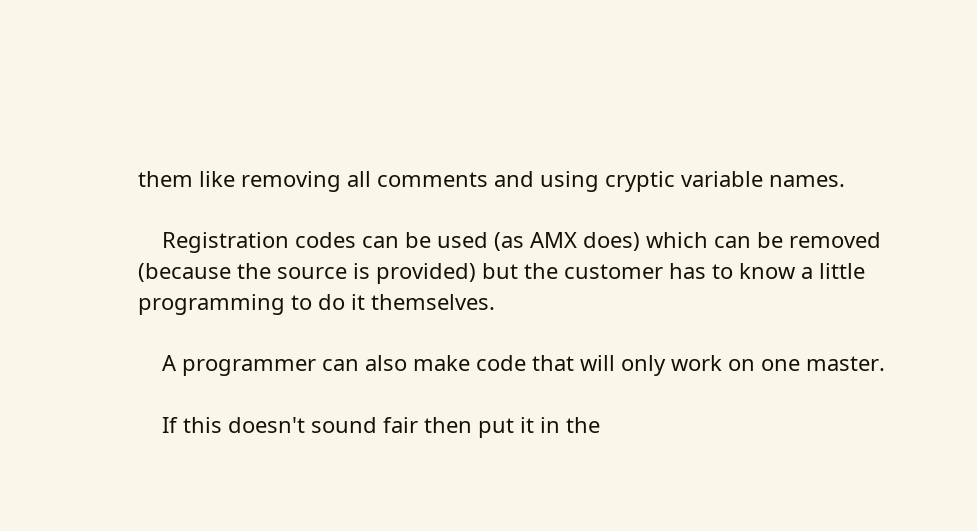them like removing all comments and using cryptic variable names.

    Registration codes can be used (as AMX does) which can be removed (because the source is provided) but the customer has to know a little programming to do it themselves.

    A programmer can also make code that will only work on one master.

    If this doesn't sound fair then put it in the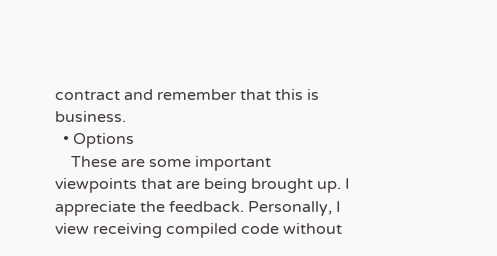contract and remember that this is business.
  • Options
    These are some important viewpoints that are being brought up. I appreciate the feedback. Personally, I view receiving compiled code without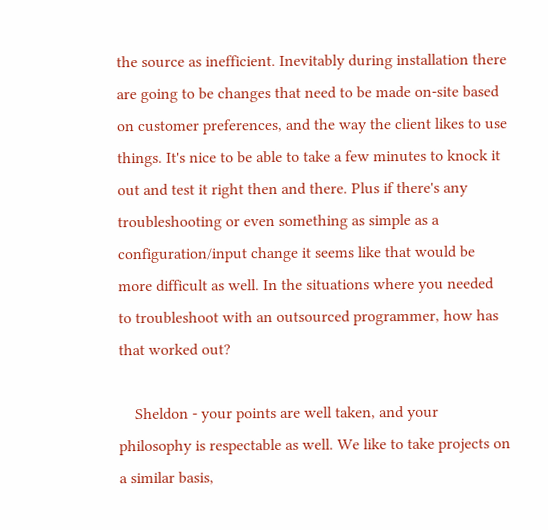the source as inefficient. Inevitably during installation there are going to be changes that need to be made on-site based on customer preferences, and the way the client likes to use things. It's nice to be able to take a few minutes to knock it out and test it right then and there. Plus if there's any troubleshooting or even something as simple as a configuration/input change it seems like that would be more difficult as well. In the situations where you needed to troubleshoot with an outsourced programmer, how has that worked out?

    Sheldon - your points are well taken, and your philosophy is respectable as well. We like to take projects on a similar basis,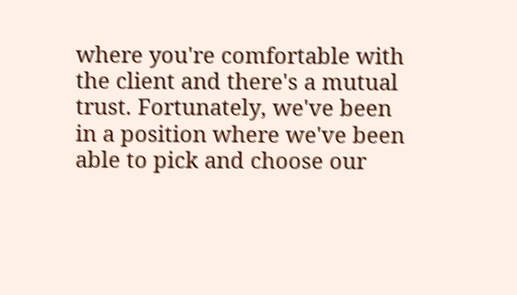where you're comfortable with the client and there's a mutual trust. Fortunately, we've been in a position where we've been able to pick and choose our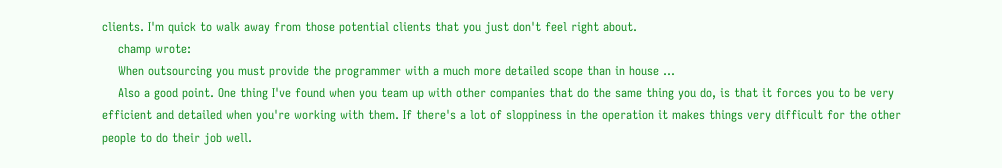clients. I'm quick to walk away from those potential clients that you just don't feel right about.
    champ wrote:
    When outsourcing you must provide the programmer with a much more detailed scope than in house ...
    Also a good point. One thing I've found when you team up with other companies that do the same thing you do, is that it forces you to be very efficient and detailed when you're working with them. If there's a lot of sloppiness in the operation it makes things very difficult for the other people to do their job well.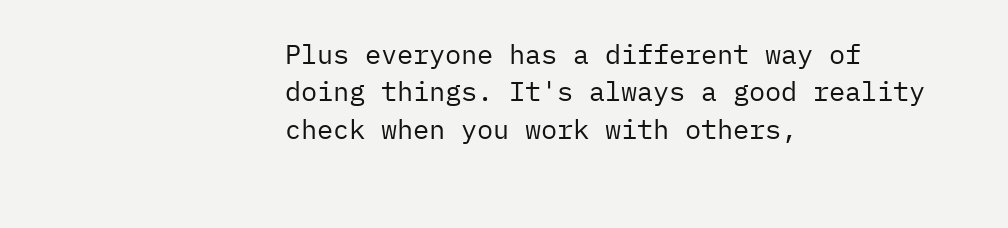Plus everyone has a different way of doing things. It's always a good reality check when you work with others,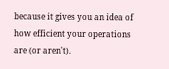because it gives you an idea of how efficient your operations are (or aren't).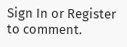Sign In or Register to comment.